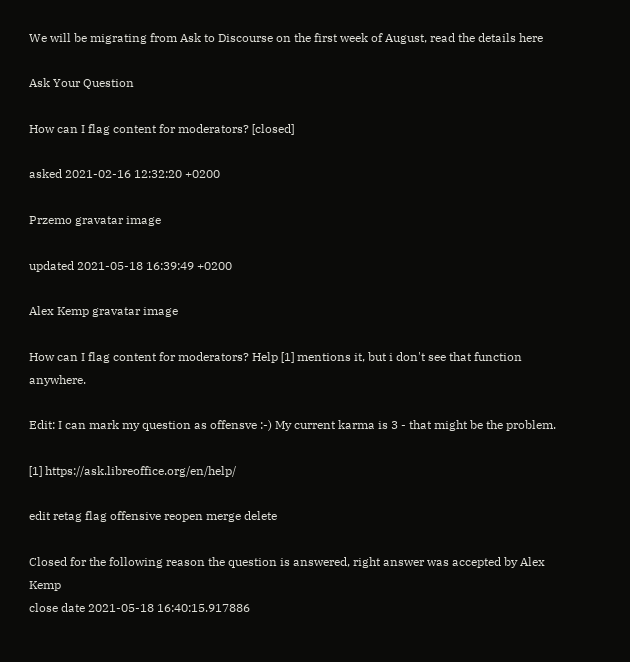We will be migrating from Ask to Discourse on the first week of August, read the details here

Ask Your Question

How can I flag content for moderators? [closed]

asked 2021-02-16 12:32:20 +0200

Przemo gravatar image

updated 2021-05-18 16:39:49 +0200

Alex Kemp gravatar image

How can I flag content for moderators? Help [1] mentions it, but i don't see that function anywhere.

Edit: I can mark my question as offensve :-) My current karma is 3 - that might be the problem.

[1] https://ask.libreoffice.org/en/help/

edit retag flag offensive reopen merge delete

Closed for the following reason the question is answered, right answer was accepted by Alex Kemp
close date 2021-05-18 16:40:15.917886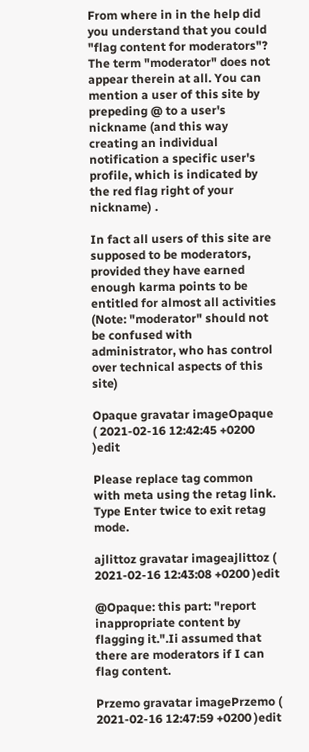From where in in the help did you understand that you could "flag content for moderators"? The term "moderator" does not appear therein at all. You can mention a user of this site by prepeding @ to a user's nickname (and this way creating an individual notification a specific user's profile, which is indicated by the red flag right of your nickname) .

In fact all users of this site are supposed to be moderators, provided they have earned enough karma points to be entitled for almost all activities (Note: "moderator" should not be confused with administrator, who has control over technical aspects of this site)

Opaque gravatar imageOpaque ( 2021-02-16 12:42:45 +0200 )edit

Please replace tag common with meta using the retag link. Type Enter twice to exit retag mode.

ajlittoz gravatar imageajlittoz ( 2021-02-16 12:43:08 +0200 )edit

@Opaque: this part: "report inappropriate content by flagging it.".Ii assumed that there are moderators if I can flag content.

Przemo gravatar imagePrzemo ( 2021-02-16 12:47:59 +0200 )edit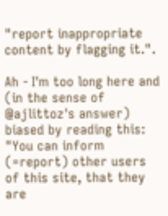"report inappropriate content by flagging it.".

Ah - I'm too long here and (in the sense of @ajlittoz's answer) biased by reading this: "You can inform (=report) other users of this site, that they are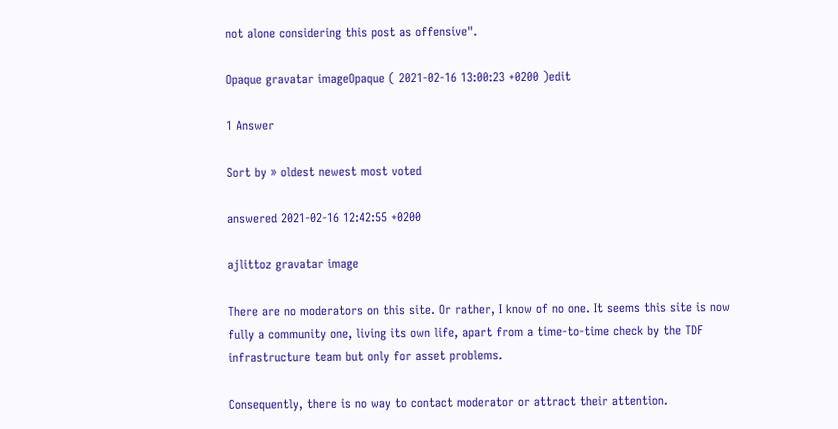not alone considering this post as offensive".

Opaque gravatar imageOpaque ( 2021-02-16 13:00:23 +0200 )edit

1 Answer

Sort by » oldest newest most voted

answered 2021-02-16 12:42:55 +0200

ajlittoz gravatar image

There are no moderators on this site. Or rather, I know of no one. It seems this site is now fully a community one, living its own life, apart from a time-to-time check by the TDF infrastructure team but only for asset problems.

Consequently, there is no way to contact moderator or attract their attention.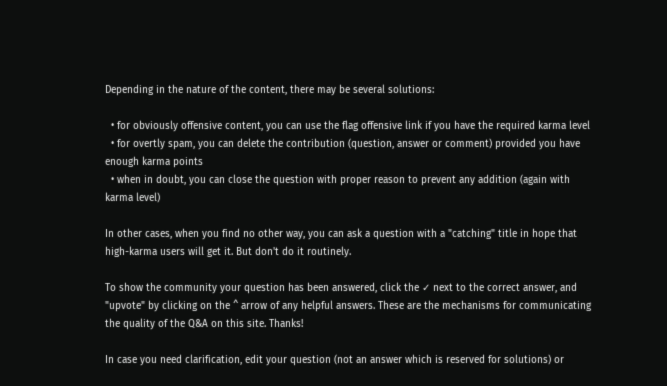Depending in the nature of the content, there may be several solutions:

  • for obviously offensive content, you can use the flag offensive link if you have the required karma level
  • for overtly spam, you can delete the contribution (question, answer or comment) provided you have enough karma points
  • when in doubt, you can close the question with proper reason to prevent any addition (again with karma level)

In other cases, when you find no other way, you can ask a question with a "catching" title in hope that high-karma users will get it. But don't do it routinely.

To show the community your question has been answered, click the ✓ next to the correct answer, and "upvote" by clicking on the ^ arrow of any helpful answers. These are the mechanisms for communicating the quality of the Q&A on this site. Thanks!

In case you need clarification, edit your question (not an answer which is reserved for solutions) or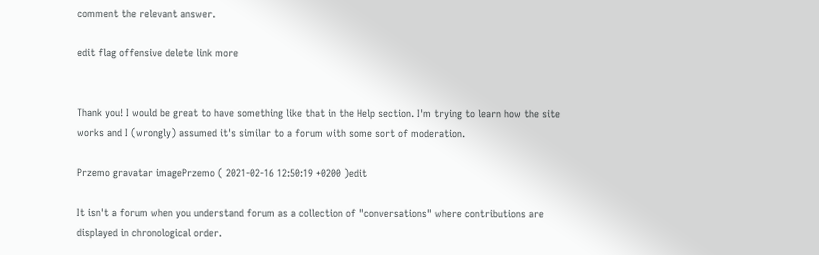comment the relevant answer.

edit flag offensive delete link more


Thank you! I would be great to have something like that in the Help section. I'm trying to learn how the site works and I (wrongly) assumed it's similar to a forum with some sort of moderation.

Przemo gravatar imagePrzemo ( 2021-02-16 12:50:19 +0200 )edit

It isn't a forum when you understand forum as a collection of "conversations" where contributions are displayed in chronological order.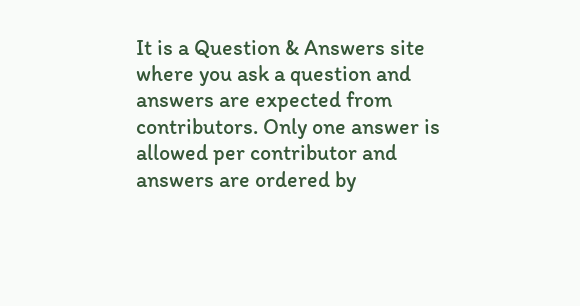It is a Question & Answers site where you ask a question and answers are expected from contributors. Only one answer is allowed per contributor and answers are ordered by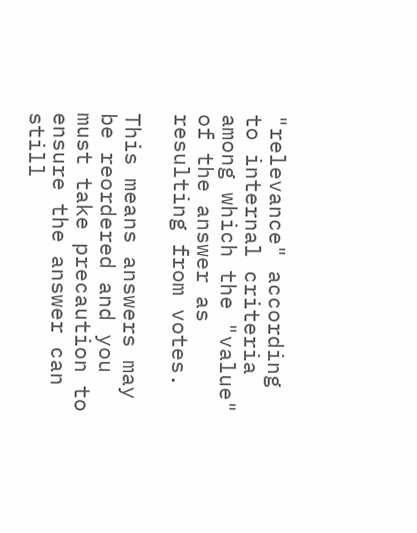"relevance" according to internal criteria among which the "value" of the answer as resulting from votes.

This means answers may be reordered and you must take precaution to ensure the answer can still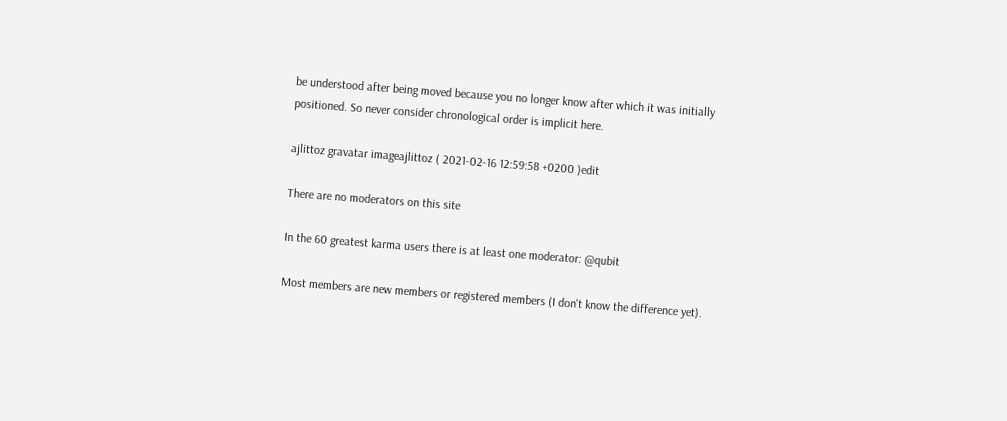be understood after being moved because you no longer know after which it was initially positioned. So never consider chronological order is implicit here.

ajlittoz gravatar imageajlittoz ( 2021-02-16 12:59:58 +0200 )edit

There are no moderators on this site

In the 60 greatest karma users there is at least one moderator: @qubit

Most members are new members or registered members (I don't know the difference yet).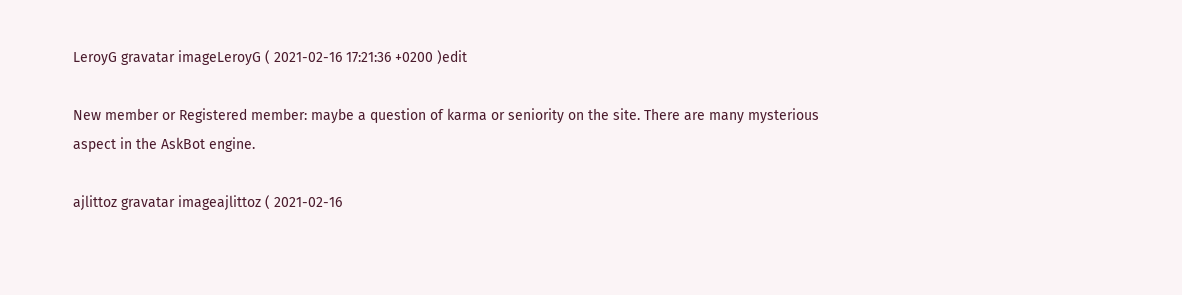LeroyG gravatar imageLeroyG ( 2021-02-16 17:21:36 +0200 )edit

New member or Registered member: maybe a question of karma or seniority on the site. There are many mysterious aspect in the AskBot engine.

ajlittoz gravatar imageajlittoz ( 2021-02-16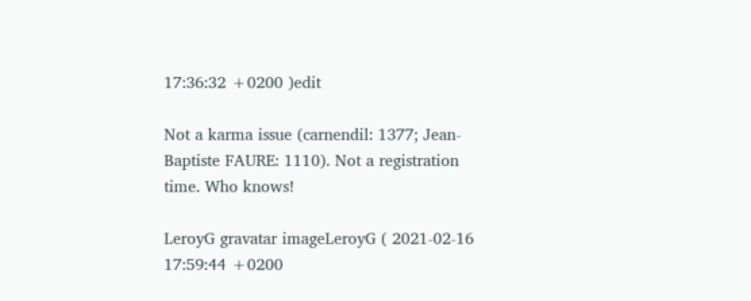17:36:32 +0200 )edit

Not a karma issue (carnendil: 1377; Jean-Baptiste FAURE: 1110). Not a registration time. Who knows!

LeroyG gravatar imageLeroyG ( 2021-02-16 17:59:44 +0200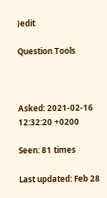)edit

Question Tools



Asked: 2021-02-16 12:32:20 +0200

Seen: 81 times

Last updated: Feb 28